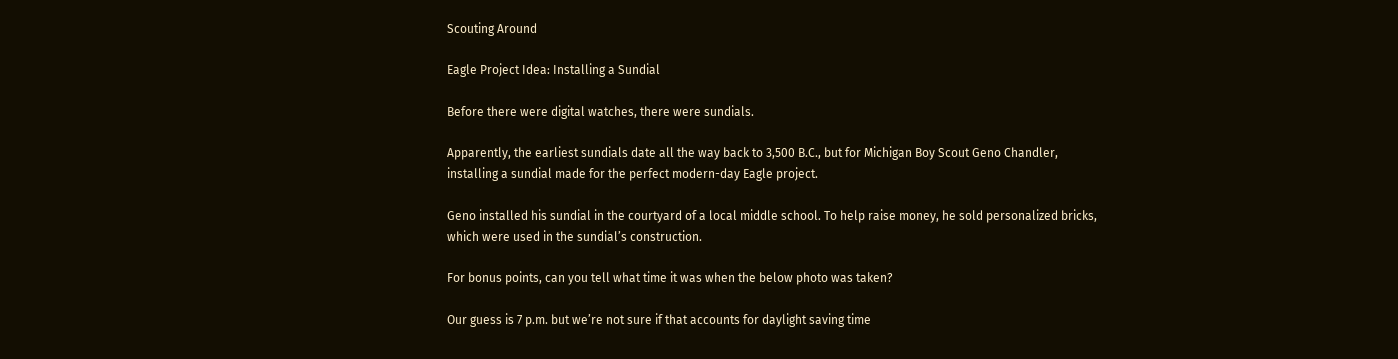Scouting Around

Eagle Project Idea: Installing a Sundial

Before there were digital watches, there were sundials.

Apparently, the earliest sundials date all the way back to 3,500 B.C., but for Michigan Boy Scout Geno Chandler, installing a sundial made for the perfect modern-day Eagle project.

Geno installed his sundial in the courtyard of a local middle school. To help raise money, he sold personalized bricks, which were used in the sundial’s construction.

For bonus points, can you tell what time it was when the below photo was taken?

Our guess is 7 p.m. but we’re not sure if that accounts for daylight saving time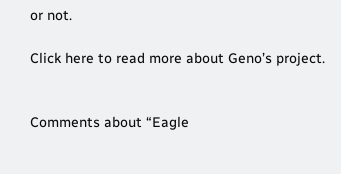or not.

Click here to read more about Geno’s project.


Comments about “Eagle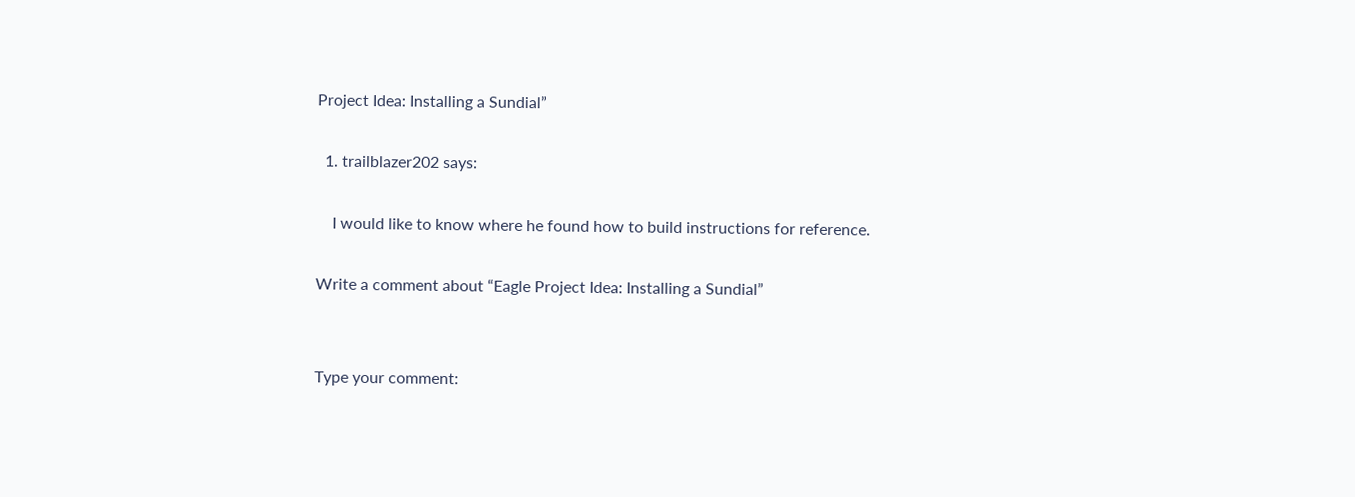Project Idea: Installing a Sundial”

  1. trailblazer202 says:

    I would like to know where he found how to build instructions for reference.

Write a comment about “Eagle Project Idea: Installing a Sundial”


Type your comment: